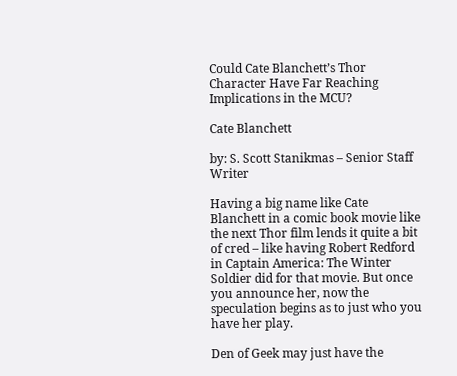Could Cate Blanchett’s Thor Character Have Far Reaching Implications in the MCU?

Cate Blanchett

by: S. Scott Stanikmas – Senior Staff Writer

Having a big name like Cate Blanchett in a comic book movie like the next Thor film lends it quite a bit of cred – like having Robert Redford in Captain America: The Winter Soldier did for that movie. But once you announce her, now the speculation begins as to just who you have her play.

Den of Geek may just have the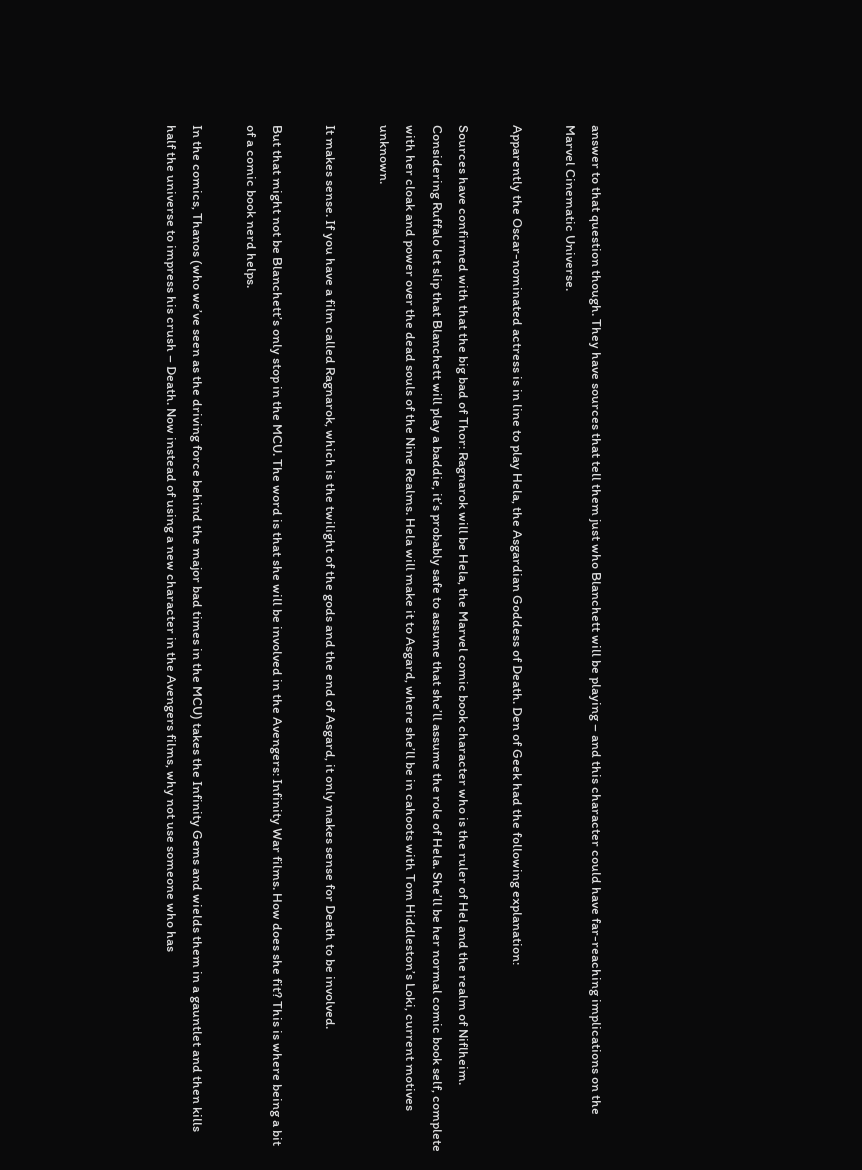answer to that question though. They have sources that tell them just who Blanchett will be playing – and this character could have far-reaching implications on the Marvel Cinematic Universe.

Apparently the Oscar-nominated actress is in line to play Hela, the Asgardian Goddess of Death. Den of Geek had the following explanation:

Sources have confirmed with that the big bad of Thor: Ragnarok will be Hela, the Marvel comic book character who is the ruler of Hel and the realm of Niflheim. Considering Ruffalo let slip that Blanchett will play a baddie, it’s probably safe to assume that she’ll assume the role of Hela. She’ll be her normal comic book self, complete with her cloak and power over the dead souls of the Nine Realms. Hela will make it to Asgard, where she’ll be in cahoots with Tom Hiddleston’s Loki, current motives unknown.

It makes sense. If you have a film called Ragnarok, which is the twilight of the gods and the end of Asgard, it only makes sense for Death to be involved.

But that might not be Blanchett’s only stop in the MCU. The word is that she will be involved in the Avengers: Infinity War films. How does she fit? This is where being a bit of a comic book nerd helps.

In the comics, Thanos (who we’ve seen as the driving force behind the major bad times in the MCU) takes the Infinity Gems and wields them in a gauntlet and then kills half the universe to impress his crush – Death. Now instead of using a new character in the Avengers films, why not use someone who has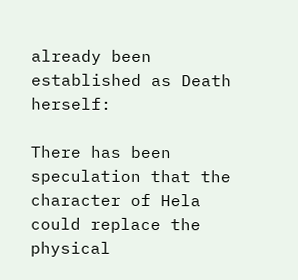already been established as Death herself:

There has been speculation that the character of Hela could replace the physical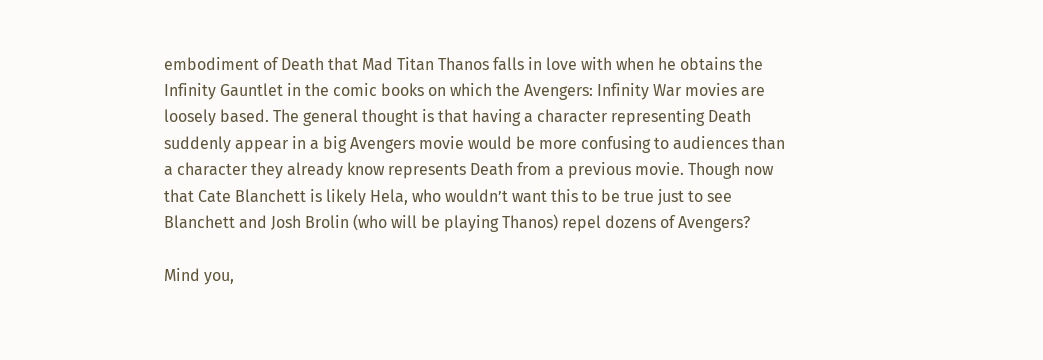embodiment of Death that Mad Titan Thanos falls in love with when he obtains the Infinity Gauntlet in the comic books on which the Avengers: Infinity War movies are loosely based. The general thought is that having a character representing Death suddenly appear in a big Avengers movie would be more confusing to audiences than a character they already know represents Death from a previous movie. Though now that Cate Blanchett is likely Hela, who wouldn’t want this to be true just to see Blanchett and Josh Brolin (who will be playing Thanos) repel dozens of Avengers?

Mind you,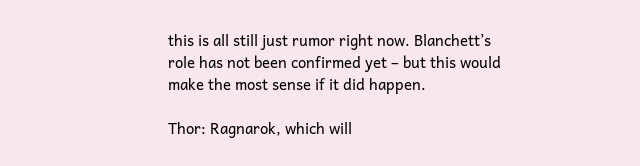this is all still just rumor right now. Blanchett’s role has not been confirmed yet – but this would make the most sense if it did happen.

Thor: Ragnarok, which will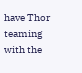have Thor teaming with the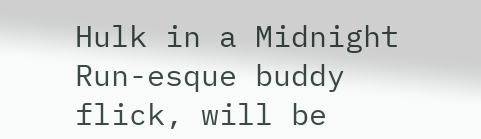Hulk in a Midnight Run-esque buddy flick, will be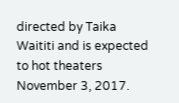directed by Taika Waititi and is expected to hot theaters November 3, 2017.